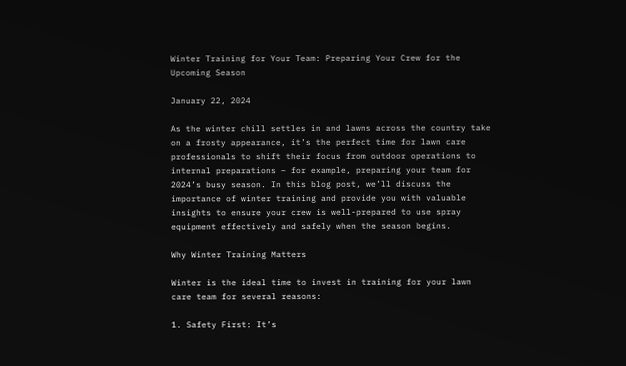Winter Training for Your Team: Preparing Your Crew for the Upcoming Season

January 22, 2024

As the winter chill settles in and lawns across the country take on a frosty appearance, it’s the perfect time for lawn care professionals to shift their focus from outdoor operations to internal preparations – for example, preparing your team for 2024’s busy season. In this blog post, we’ll discuss the importance of winter training and provide you with valuable insights to ensure your crew is well-prepared to use spray equipment effectively and safely when the season begins.

Why Winter Training Matters

Winter is the ideal time to invest in training for your lawn care team for several reasons:

1. Safety First: It’s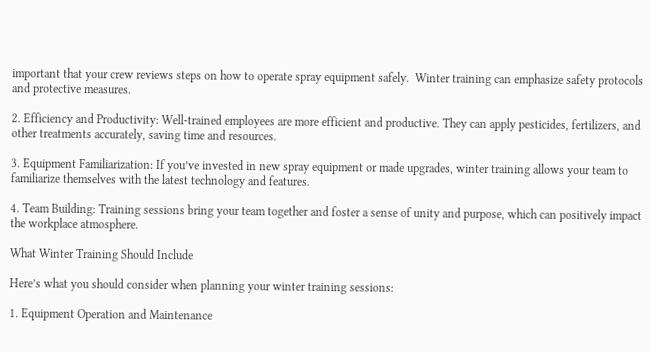important that your crew reviews steps on how to operate spray equipment safely.  Winter training can emphasize safety protocols and protective measures.

2. Efficiency and Productivity: Well-trained employees are more efficient and productive. They can apply pesticides, fertilizers, and other treatments accurately, saving time and resources.

3. Equipment Familiarization: If you’ve invested in new spray equipment or made upgrades, winter training allows your team to familiarize themselves with the latest technology and features.

4. Team Building: Training sessions bring your team together and foster a sense of unity and purpose, which can positively impact the workplace atmosphere.

What Winter Training Should Include

Here’s what you should consider when planning your winter training sessions:

1. Equipment Operation and Maintenance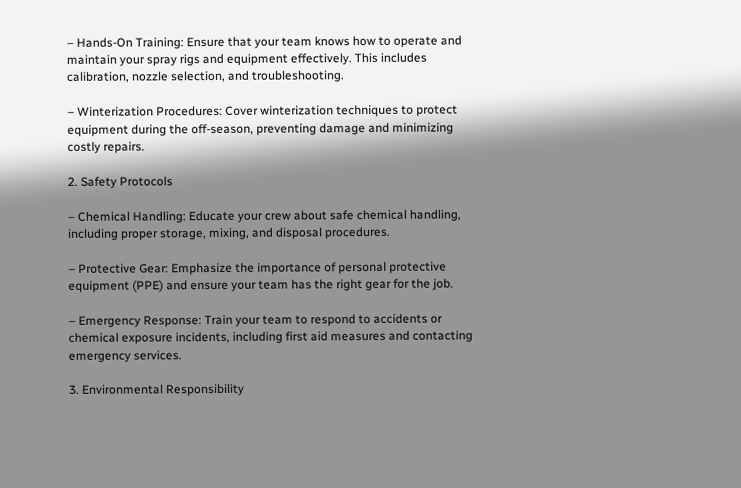– Hands-On Training: Ensure that your team knows how to operate and maintain your spray rigs and equipment effectively. This includes calibration, nozzle selection, and troubleshooting.

– Winterization Procedures: Cover winterization techniques to protect equipment during the off-season, preventing damage and minimizing costly repairs.

2. Safety Protocols

– Chemical Handling: Educate your crew about safe chemical handling, including proper storage, mixing, and disposal procedures.

– Protective Gear: Emphasize the importance of personal protective equipment (PPE) and ensure your team has the right gear for the job.

– Emergency Response: Train your team to respond to accidents or chemical exposure incidents, including first aid measures and contacting emergency services.

3. Environmental Responsibility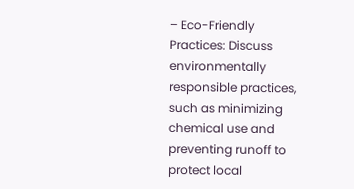– Eco-Friendly Practices: Discuss environmentally responsible practices, such as minimizing chemical use and preventing runoff to protect local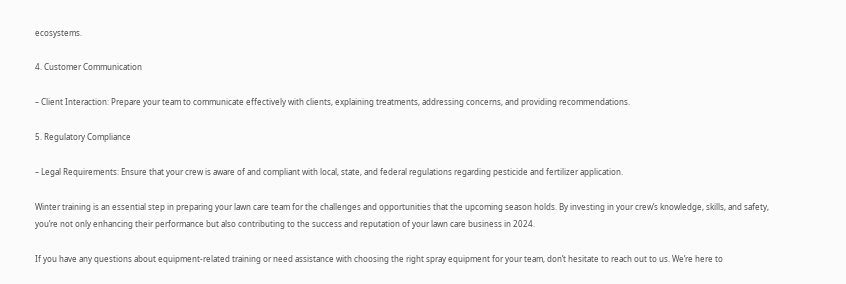ecosystems.

4. Customer Communication

– Client Interaction: Prepare your team to communicate effectively with clients, explaining treatments, addressing concerns, and providing recommendations.

5. Regulatory Compliance

– Legal Requirements: Ensure that your crew is aware of and compliant with local, state, and federal regulations regarding pesticide and fertilizer application.

Winter training is an essential step in preparing your lawn care team for the challenges and opportunities that the upcoming season holds. By investing in your crew’s knowledge, skills, and safety, you’re not only enhancing their performance but also contributing to the success and reputation of your lawn care business in 2024.

If you have any questions about equipment-related training or need assistance with choosing the right spray equipment for your team, don’t hesitate to reach out to us. We’re here to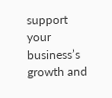support your business’s growth and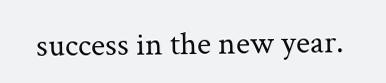success in the new year.